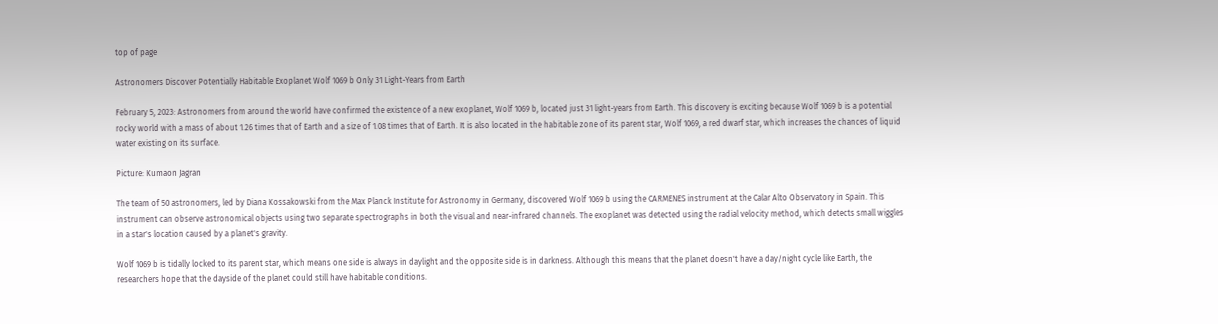top of page

Astronomers Discover Potentially Habitable Exoplanet Wolf 1069 b Only 31 Light-Years from Earth

February 5, 2023: Astronomers from around the world have confirmed the existence of a new exoplanet, Wolf 1069 b, located just 31 light-years from Earth. This discovery is exciting because Wolf 1069 b is a potential rocky world with a mass of about 1.26 times that of Earth and a size of 1.08 times that of Earth. It is also located in the habitable zone of its parent star, Wolf 1069, a red dwarf star, which increases the chances of liquid water existing on its surface.

Picture: Kumaon Jagran

The team of 50 astronomers, led by Diana Kossakowski from the Max Planck Institute for Astronomy in Germany, discovered Wolf 1069 b using the CARMENES instrument at the Calar Alto Observatory in Spain. This instrument can observe astronomical objects using two separate spectrographs in both the visual and near-infrared channels. The exoplanet was detected using the radial velocity method, which detects small wiggles in a star's location caused by a planet's gravity.

Wolf 1069 b is tidally locked to its parent star, which means one side is always in daylight and the opposite side is in darkness. Although this means that the planet doesn't have a day/night cycle like Earth, the researchers hope that the dayside of the planet could still have habitable conditions.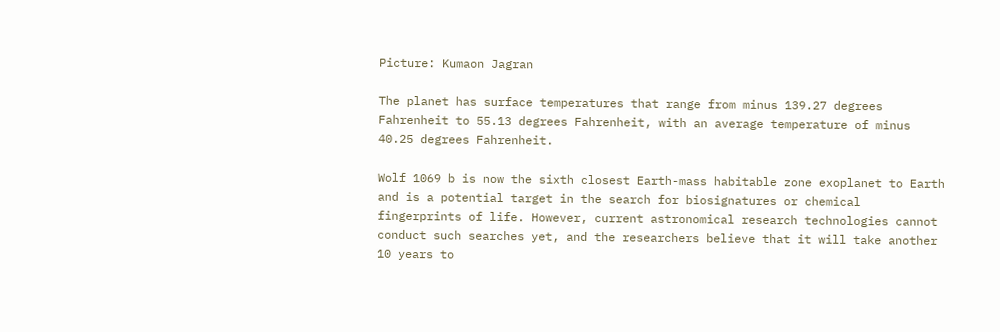Picture: Kumaon Jagran

The planet has surface temperatures that range from minus 139.27 degrees Fahrenheit to 55.13 degrees Fahrenheit, with an average temperature of minus 40.25 degrees Fahrenheit.

Wolf 1069 b is now the sixth closest Earth-mass habitable zone exoplanet to Earth and is a potential target in the search for biosignatures or chemical fingerprints of life. However, current astronomical research technologies cannot conduct such searches yet, and the researchers believe that it will take another 10 years to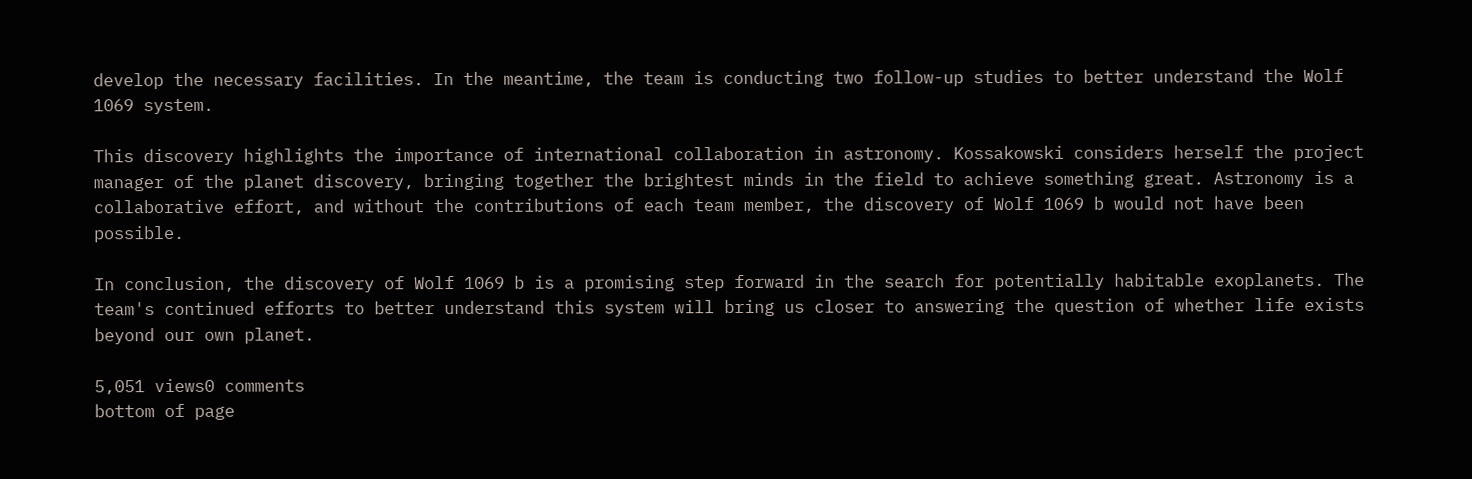develop the necessary facilities. In the meantime, the team is conducting two follow-up studies to better understand the Wolf 1069 system.

This discovery highlights the importance of international collaboration in astronomy. Kossakowski considers herself the project manager of the planet discovery, bringing together the brightest minds in the field to achieve something great. Astronomy is a collaborative effort, and without the contributions of each team member, the discovery of Wolf 1069 b would not have been possible.

In conclusion, the discovery of Wolf 1069 b is a promising step forward in the search for potentially habitable exoplanets. The team's continued efforts to better understand this system will bring us closer to answering the question of whether life exists beyond our own planet.

5,051 views0 comments
bottom of page